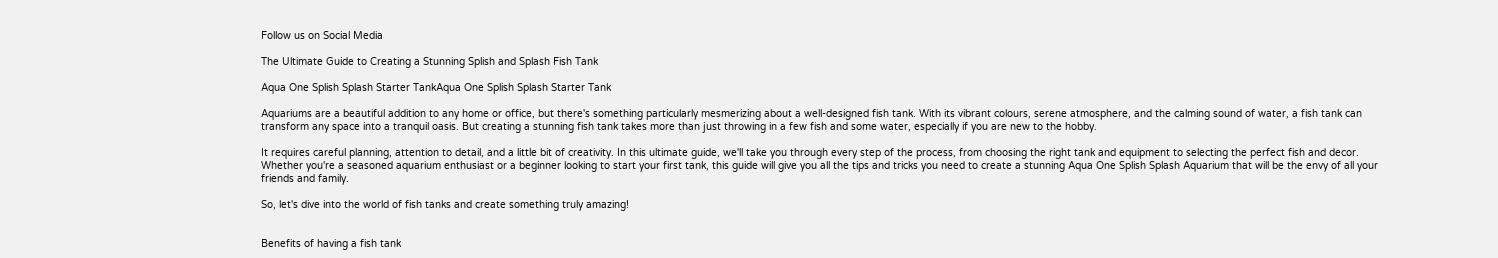Follow us on Social Media

The Ultimate Guide to Creating a Stunning Splish and Splash Fish Tank

Aqua One Splish Splash Starter TankAqua One Splish Splash Starter Tank

Aquariums are a beautiful addition to any home or office, but there's something particularly mesmerizing about a well-designed fish tank. With its vibrant colours, serene atmosphere, and the calming sound of water, a fish tank can transform any space into a tranquil oasis. But creating a stunning fish tank takes more than just throwing in a few fish and some water, especially if you are new to the hobby.

It requires careful planning, attention to detail, and a little bit of creativity. In this ultimate guide, we'll take you through every step of the process, from choosing the right tank and equipment to selecting the perfect fish and decor. Whether you're a seasoned aquarium enthusiast or a beginner looking to start your first tank, this guide will give you all the tips and tricks you need to create a stunning Aqua One Splish Splash Aquarium that will be the envy of all your friends and family.

So, let's dive into the world of fish tanks and create something truly amazing!


Benefits of having a fish tank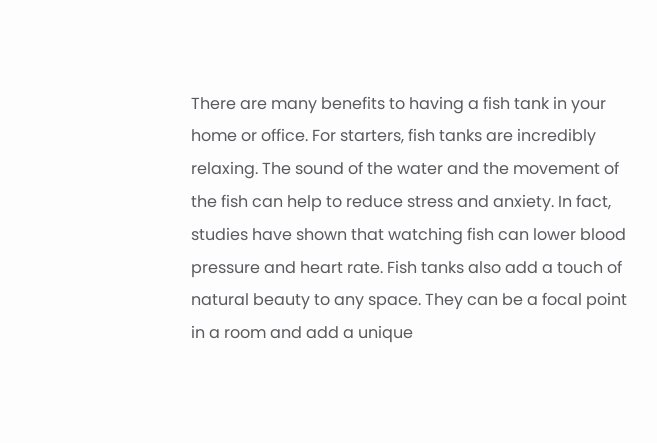There are many benefits to having a fish tank in your home or office. For starters, fish tanks are incredibly relaxing. The sound of the water and the movement of the fish can help to reduce stress and anxiety. In fact, studies have shown that watching fish can lower blood pressure and heart rate. Fish tanks also add a touch of natural beauty to any space. They can be a focal point in a room and add a unique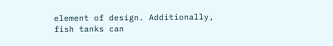element of design. Additionally, fish tanks can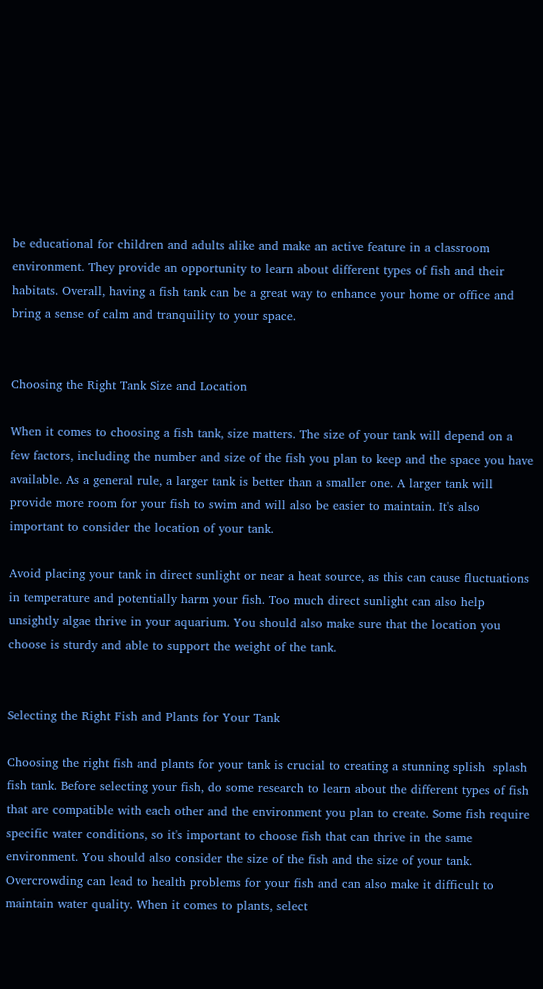be educational for children and adults alike and make an active feature in a classroom environment. They provide an opportunity to learn about different types of fish and their habitats. Overall, having a fish tank can be a great way to enhance your home or office and bring a sense of calm and tranquility to your space.


Choosing the Right Tank Size and Location

When it comes to choosing a fish tank, size matters. The size of your tank will depend on a few factors, including the number and size of the fish you plan to keep and the space you have available. As a general rule, a larger tank is better than a smaller one. A larger tank will provide more room for your fish to swim and will also be easier to maintain. It's also important to consider the location of your tank.

Avoid placing your tank in direct sunlight or near a heat source, as this can cause fluctuations in temperature and potentially harm your fish. Too much direct sunlight can also help unsightly algae thrive in your aquarium. You should also make sure that the location you choose is sturdy and able to support the weight of the tank.


Selecting the Right Fish and Plants for Your Tank

Choosing the right fish and plants for your tank is crucial to creating a stunning splish  splash fish tank. Before selecting your fish, do some research to learn about the different types of fish that are compatible with each other and the environment you plan to create. Some fish require specific water conditions, so it's important to choose fish that can thrive in the same environment. You should also consider the size of the fish and the size of your tank. Overcrowding can lead to health problems for your fish and can also make it difficult to maintain water quality. When it comes to plants, select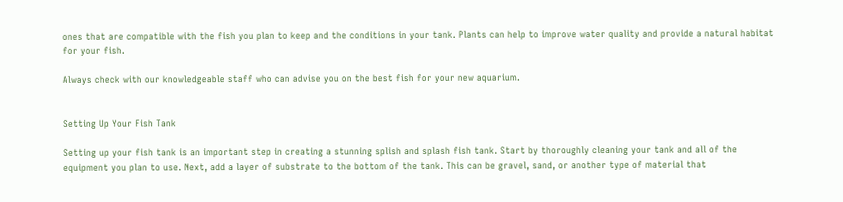ones that are compatible with the fish you plan to keep and the conditions in your tank. Plants can help to improve water quality and provide a natural habitat for your fish.

Always check with our knowledgeable staff who can advise you on the best fish for your new aquarium.


Setting Up Your Fish Tank

Setting up your fish tank is an important step in creating a stunning splish and splash fish tank. Start by thoroughly cleaning your tank and all of the equipment you plan to use. Next, add a layer of substrate to the bottom of the tank. This can be gravel, sand, or another type of material that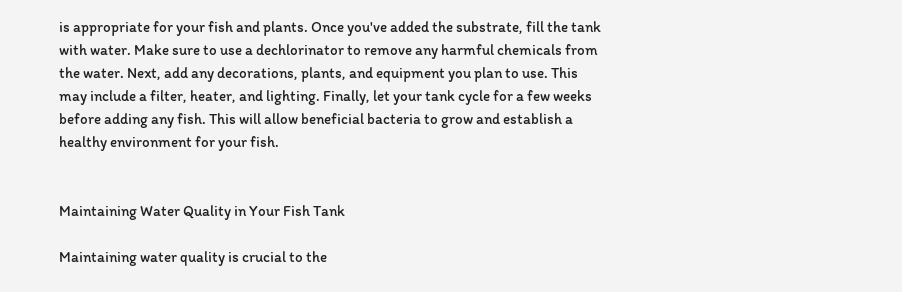is appropriate for your fish and plants. Once you've added the substrate, fill the tank with water. Make sure to use a dechlorinator to remove any harmful chemicals from the water. Next, add any decorations, plants, and equipment you plan to use. This may include a filter, heater, and lighting. Finally, let your tank cycle for a few weeks before adding any fish. This will allow beneficial bacteria to grow and establish a healthy environment for your fish.


Maintaining Water Quality in Your Fish Tank

Maintaining water quality is crucial to the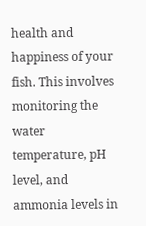health and happiness of your fish. This involves monitoring the water temperature, pH level, and ammonia levels in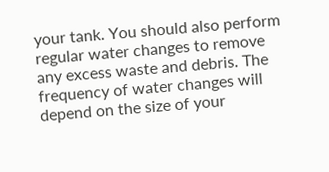your tank. You should also perform regular water changes to remove any excess waste and debris. The frequency of water changes will depend on the size of your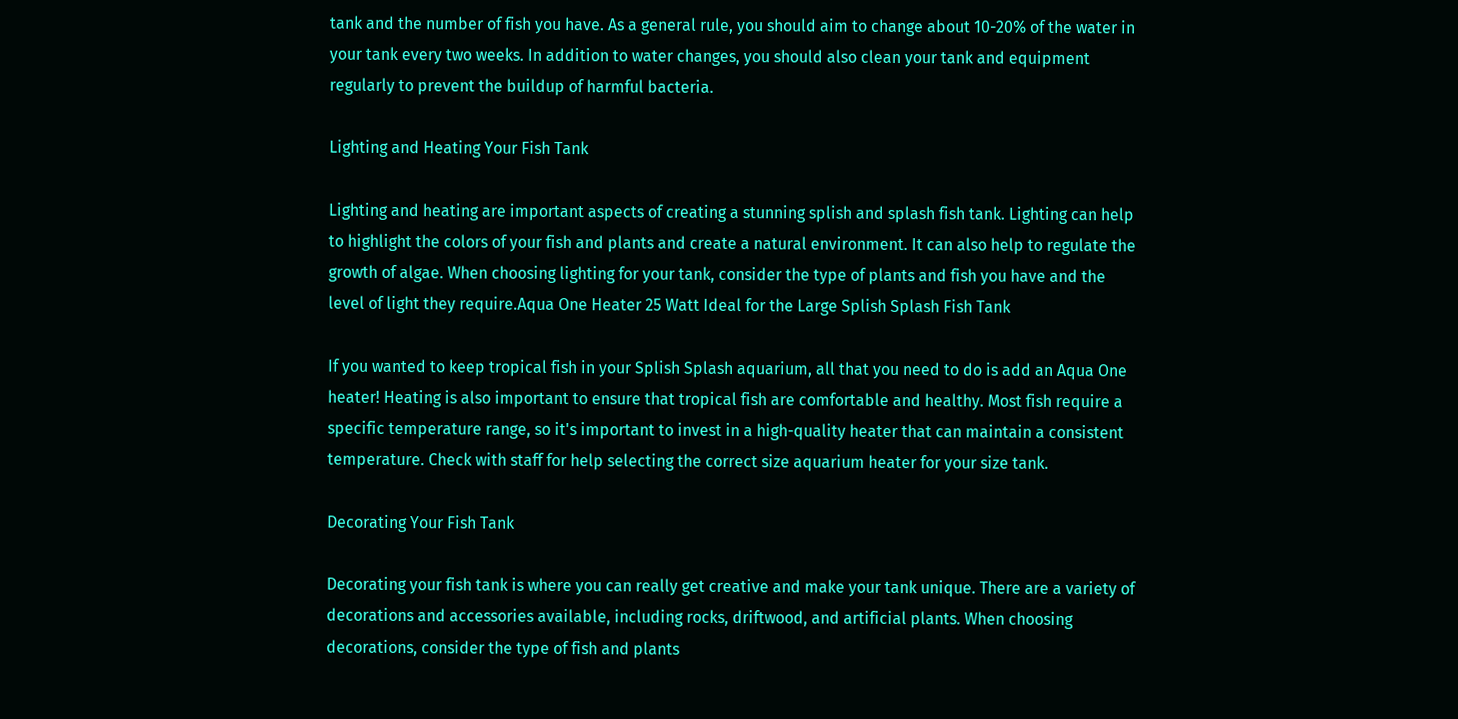tank and the number of fish you have. As a general rule, you should aim to change about 10-20% of the water in your tank every two weeks. In addition to water changes, you should also clean your tank and equipment regularly to prevent the buildup of harmful bacteria.

Lighting and Heating Your Fish Tank

Lighting and heating are important aspects of creating a stunning splish and splash fish tank. Lighting can help to highlight the colors of your fish and plants and create a natural environment. It can also help to regulate the growth of algae. When choosing lighting for your tank, consider the type of plants and fish you have and the level of light they require.Aqua One Heater 25 Watt Ideal for the Large Splish Splash Fish Tank

If you wanted to keep tropical fish in your Splish Splash aquarium, all that you need to do is add an Aqua One heater! Heating is also important to ensure that tropical fish are comfortable and healthy. Most fish require a specific temperature range, so it's important to invest in a high-quality heater that can maintain a consistent temperature. Check with staff for help selecting the correct size aquarium heater for your size tank.

Decorating Your Fish Tank

Decorating your fish tank is where you can really get creative and make your tank unique. There are a variety of decorations and accessories available, including rocks, driftwood, and artificial plants. When choosing decorations, consider the type of fish and plants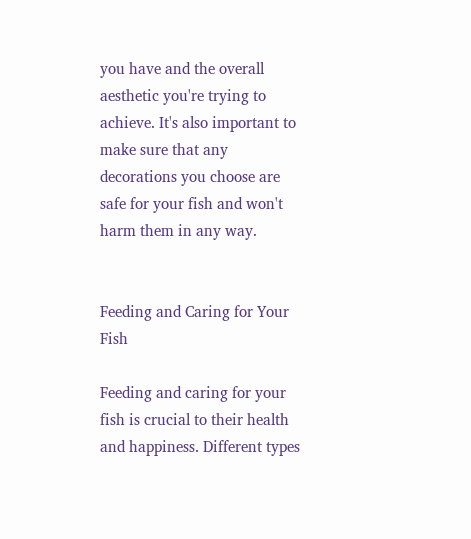you have and the overall aesthetic you're trying to achieve. It's also important to make sure that any decorations you choose are safe for your fish and won't harm them in any way.


Feeding and Caring for Your Fish

Feeding and caring for your fish is crucial to their health and happiness. Different types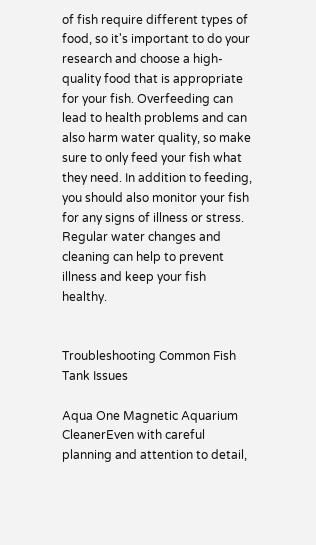of fish require different types of food, so it's important to do your research and choose a high-quality food that is appropriate for your fish. Overfeeding can lead to health problems and can also harm water quality, so make sure to only feed your fish what they need. In addition to feeding, you should also monitor your fish for any signs of illness or stress. Regular water changes and cleaning can help to prevent illness and keep your fish healthy.


Troubleshooting Common Fish Tank Issues

Aqua One Magnetic Aquarium CleanerEven with careful planning and attention to detail,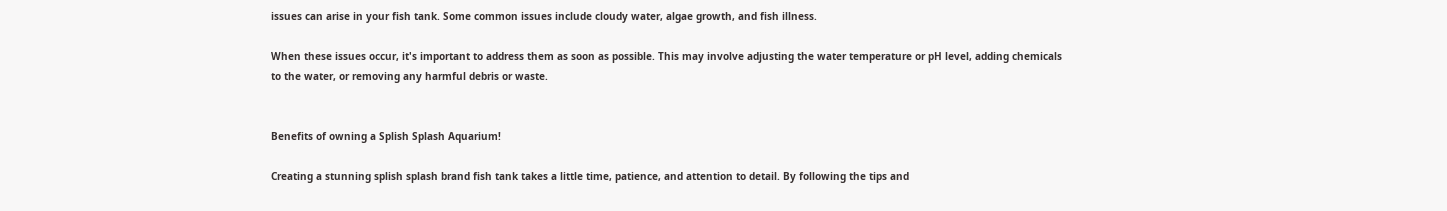issues can arise in your fish tank. Some common issues include cloudy water, algae growth, and fish illness.

When these issues occur, it's important to address them as soon as possible. This may involve adjusting the water temperature or pH level, adding chemicals to the water, or removing any harmful debris or waste.


Benefits of owning a Splish Splash Aquarium!

Creating a stunning splish splash brand fish tank takes a little time, patience, and attention to detail. By following the tips and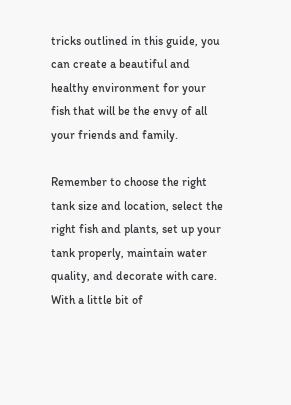tricks outlined in this guide, you can create a beautiful and healthy environment for your fish that will be the envy of all your friends and family.

Remember to choose the right tank size and location, select the right fish and plants, set up your tank properly, maintain water quality, and decorate with care. With a little bit of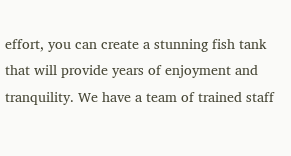effort, you can create a stunning fish tank that will provide years of enjoyment and tranquility. We have a team of trained staff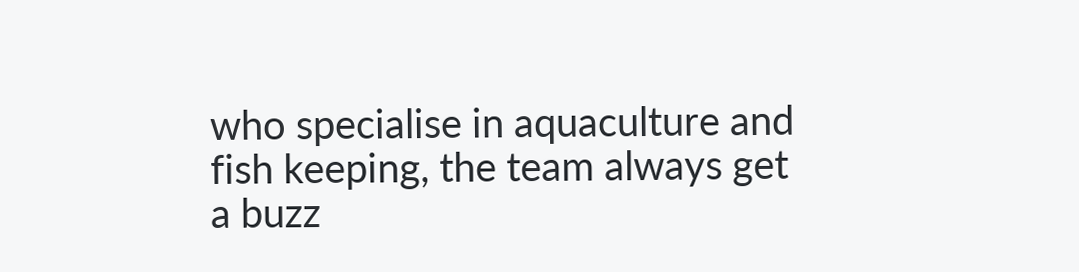who specialise in aquaculture and fish keeping, the team always get a buzz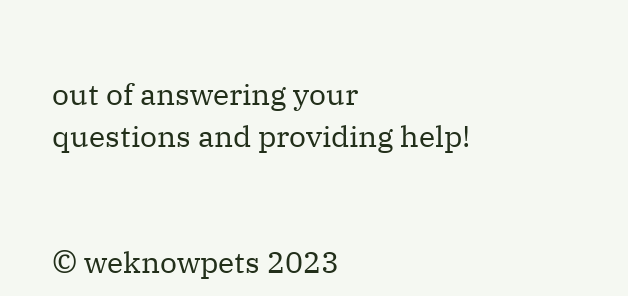out of answering your questions and providing help!


© weknowpets 2023